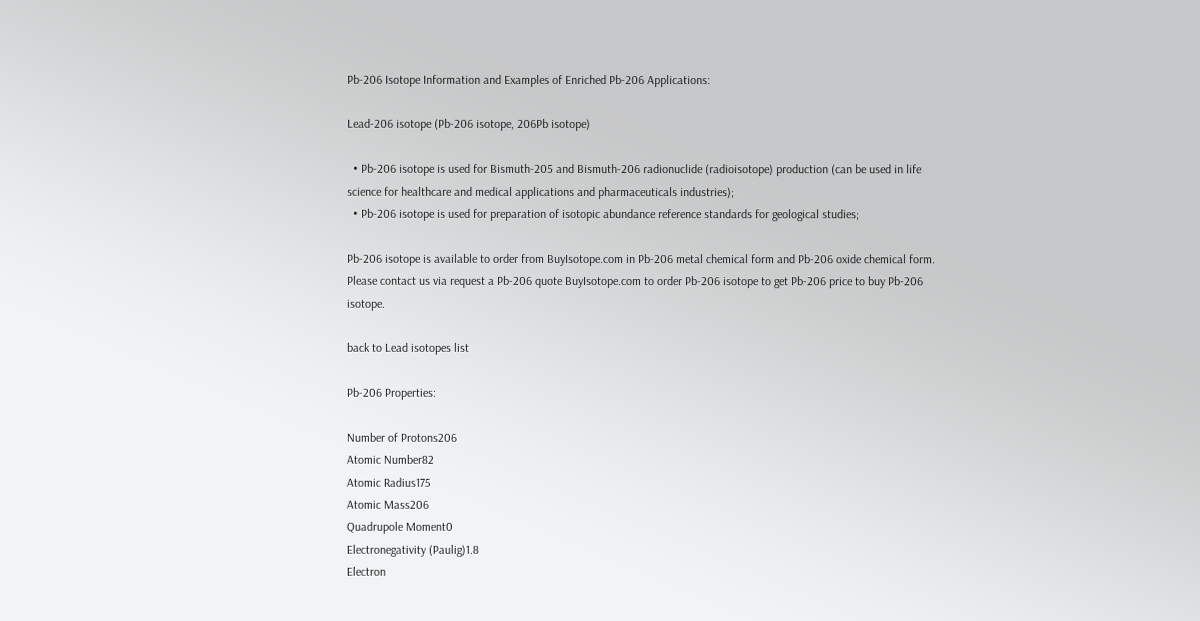Pb-206 Isotope Information and Examples of Enriched Pb-206 Applications:

Lead-206 isotope (Pb-206 isotope, 206Pb isotope)

  • Pb-206 isotope is used for Bismuth-205 and Bismuth-206 radionuclide (radioisotope) production (can be used in life science for healthcare and medical applications and pharmaceuticals industries);
  • Pb-206 isotope is used for preparation of isotopic abundance reference standards for geological studies;

Pb-206 isotope is available to order from BuyIsotope.com in Pb-206 metal chemical form and Pb-206 oxide chemical form. Please contact us via request a Pb-206 quote BuyIsotope.com to order Pb-206 isotope to get Pb-206 price to buy Pb-206 isotope.

back to Lead isotopes list

Pb-206 Properties:

Number of Protons206
Atomic Number82
Atomic Radius175
Atomic Mass206
Quadrupole Moment0
Electronegativity (Paulig)1.8
Electron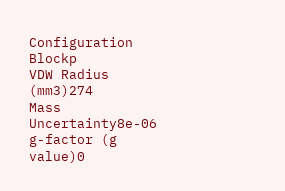Configuration Blockp
VDW Radius (mm3)274
Mass Uncertainty8e-06
g-factor (g value)0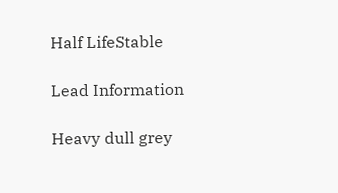Half LifeStable

Lead Information

Heavy dull grey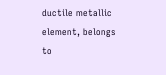ductile metallic element, belongs to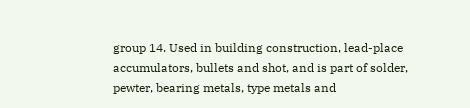group 14. Used in building construction, lead-place accumulators, bullets and shot, and is part of solder, pewter, bearing metals, type metals and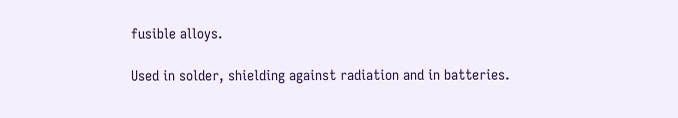fusible alloys.

Used in solder, shielding against radiation and in batteries.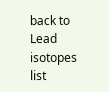back to Lead isotopes list